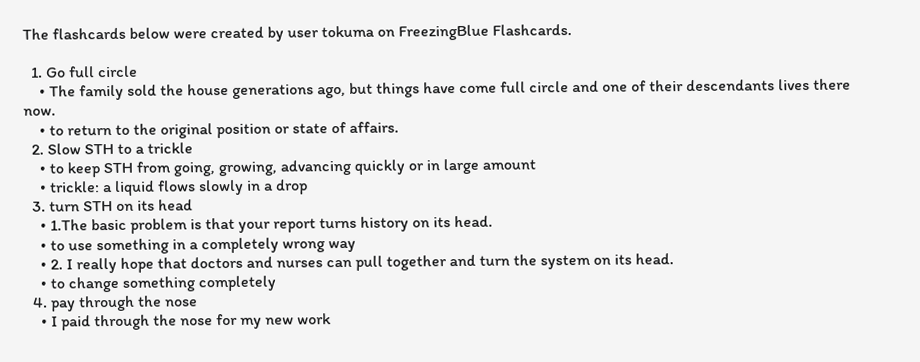The flashcards below were created by user tokuma on FreezingBlue Flashcards.

  1. Go full circle
    • The family sold the house generations ago, but things have come full circle and one of their descendants lives there now.
    • to return to the original position or state of affairs.
  2. Slow STH to a trickle
    • to keep STH from going, growing, advancing quickly or in large amount
    • trickle: a liquid flows slowly in a drop
  3. turn STH on its head
    • 1.The basic problem is that your report turns history on its head.
    • to use something in a completely wrong way
    • 2. I really hope that doctors and nurses can pull together and turn the system on its head.
    • to change something completely
  4. pay through the nose
    • I paid through the nose for my new work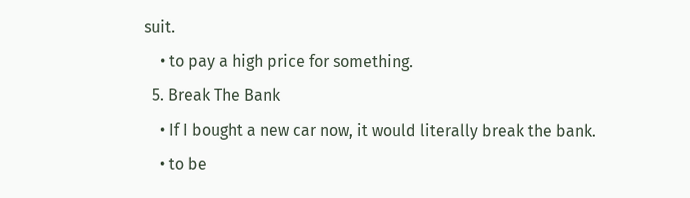suit.
    • to pay a high price for something.
  5. Break The Bank
    • If I bought a new car now, it would literally break the bank.
    • to be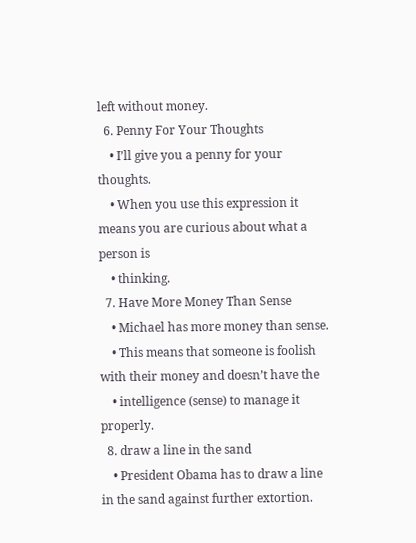left without money.
  6. Penny For Your Thoughts
    • I’ll give you a penny for your thoughts.
    • When you use this expression it means you are curious about what a person is
    • thinking.
  7. Have More Money Than Sense
    • Michael has more money than sense.
    • This means that someone is foolish with their money and doesn’t have the
    • intelligence (sense) to manage it properly.
  8. draw a line in the sand
    • President Obama has to draw a line in the sand against further extortion.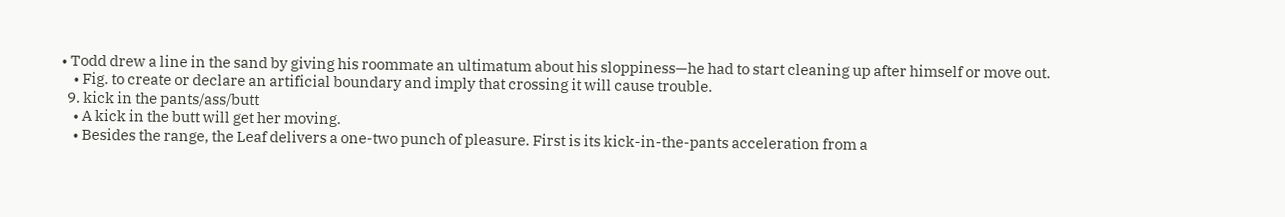• Todd drew a line in the sand by giving his roommate an ultimatum about his sloppiness—he had to start cleaning up after himself or move out.
    • Fig. to create or declare an artificial boundary and imply that crossing it will cause trouble.
  9. kick in the pants/ass/butt
    • A kick in the butt will get her moving.
    • Besides the range, the Leaf delivers a one-two punch of pleasure. First is its kick-in-the-pants acceleration from a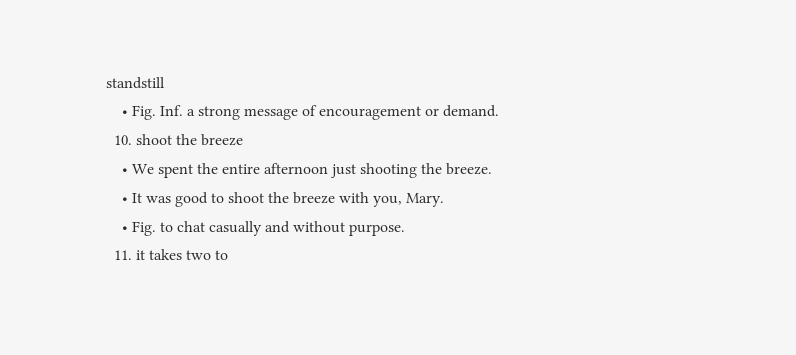standstill
    • Fig. Inf. a strong message of encouragement or demand.
  10. shoot the breeze
    • We spent the entire afternoon just shooting the breeze.
    • It was good to shoot the breeze with you, Mary.
    • Fig. to chat casually and without purpose.
  11. it takes two to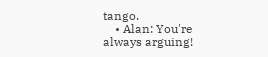tango.
    • Alan: You're always arguing!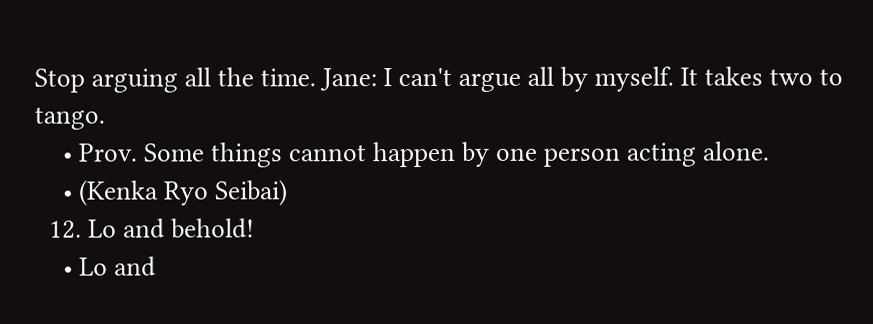Stop arguing all the time. Jane: I can't argue all by myself. It takes two to tango.
    • Prov. Some things cannot happen by one person acting alone.
    • (Kenka Ryo Seibai)
  12. Lo and behold!
    • Lo and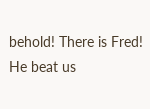behold! There is Fred! He beat us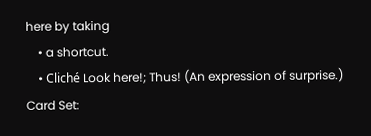here by taking
    • a shortcut.
    • Cliché Look here!; Thus! (An expression of surprise.)
Card Set: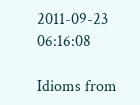2011-09-23 06:16:08

Idioms from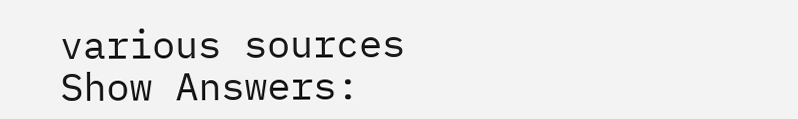various sources
Show Answers: